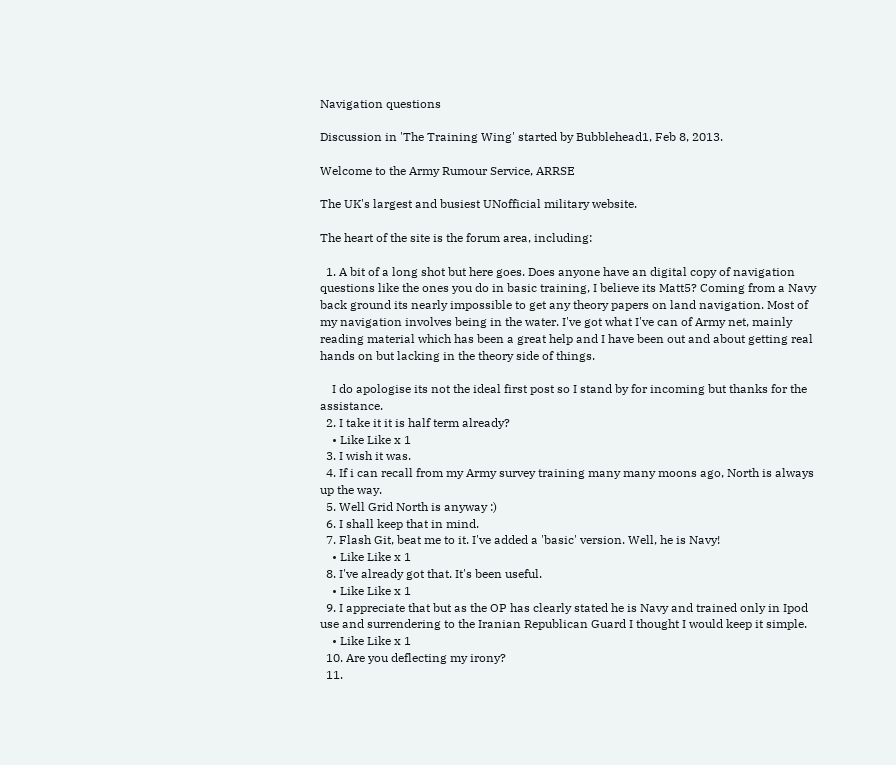Navigation questions

Discussion in 'The Training Wing' started by Bubblehead1, Feb 8, 2013.

Welcome to the Army Rumour Service, ARRSE

The UK's largest and busiest UNofficial military website.

The heart of the site is the forum area, including:

  1. A bit of a long shot but here goes. Does anyone have an digital copy of navigation questions like the ones you do in basic training, I believe its Matt5? Coming from a Navy back ground its nearly impossible to get any theory papers on land navigation. Most of my navigation involves being in the water. I've got what I've can of Army net, mainly reading material which has been a great help and I have been out and about getting real hands on but lacking in the theory side of things.

    I do apologise its not the ideal first post so I stand by for incoming but thanks for the assistance.
  2. I take it it is half term already?
    • Like Like x 1
  3. I wish it was.
  4. If i can recall from my Army survey training many many moons ago, North is always up the way.
  5. Well Grid North is anyway :)
  6. I shall keep that in mind.
  7. Flash Git, beat me to it. I've added a 'basic' version. Well, he is Navy!
    • Like Like x 1
  8. I've already got that. It's been useful.
    • Like Like x 1
  9. I appreciate that but as the OP has clearly stated he is Navy and trained only in Ipod use and surrendering to the Iranian Republican Guard I thought I would keep it simple.
    • Like Like x 1
  10. Are you deflecting my irony?
  11.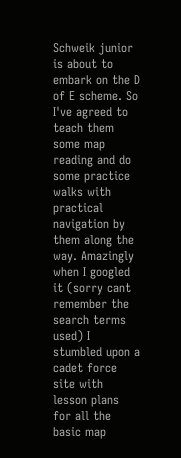Schweik junior is about to embark on the D of E scheme. So I've agreed to teach them some map reading and do some practice walks with practical navigation by them along the way. Amazingly when I googled it (sorry cant remember the search terms used) I stumbled upon a cadet force site with lesson plans for all the basic map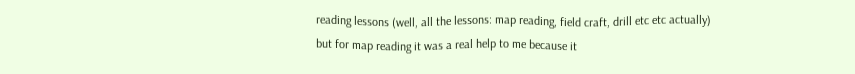reading lessons (well, all the lessons: map reading, field craft, drill etc etc actually) but for map reading it was a real help to me because it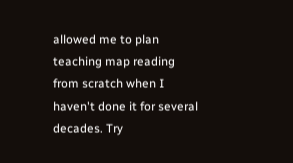allowed me to plan teaching map reading from scratch when I haven't done it for several decades. Try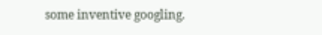some inventive googling.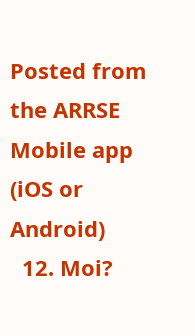Posted from the ARRSE Mobile app (iOS or Android)
  12. Moi?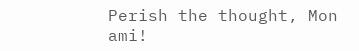Perish the thought, Mon ami!